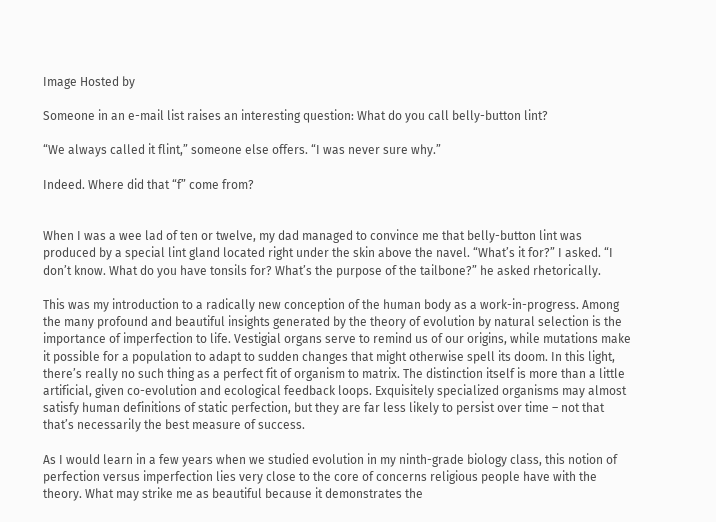Image Hosted by

Someone in an e-mail list raises an interesting question: What do you call belly-button lint?

“We always called it flint,” someone else offers. “I was never sure why.”

Indeed. Where did that “f” come from?


When I was a wee lad of ten or twelve, my dad managed to convince me that belly-button lint was produced by a special lint gland located right under the skin above the navel. “What’s it for?” I asked. “I don’t know. What do you have tonsils for? What’s the purpose of the tailbone?” he asked rhetorically.

This was my introduction to a radically new conception of the human body as a work-in-progress. Among the many profound and beautiful insights generated by the theory of evolution by natural selection is the importance of imperfection to life. Vestigial organs serve to remind us of our origins, while mutations make it possible for a population to adapt to sudden changes that might otherwise spell its doom. In this light, there’s really no such thing as a perfect fit of organism to matrix. The distinction itself is more than a little artificial, given co-evolution and ecological feedback loops. Exquisitely specialized organisms may almost satisfy human definitions of static perfection, but they are far less likely to persist over time – not that that’s necessarily the best measure of success.

As I would learn in a few years when we studied evolution in my ninth-grade biology class, this notion of perfection versus imperfection lies very close to the core of concerns religious people have with the theory. What may strike me as beautiful because it demonstrates the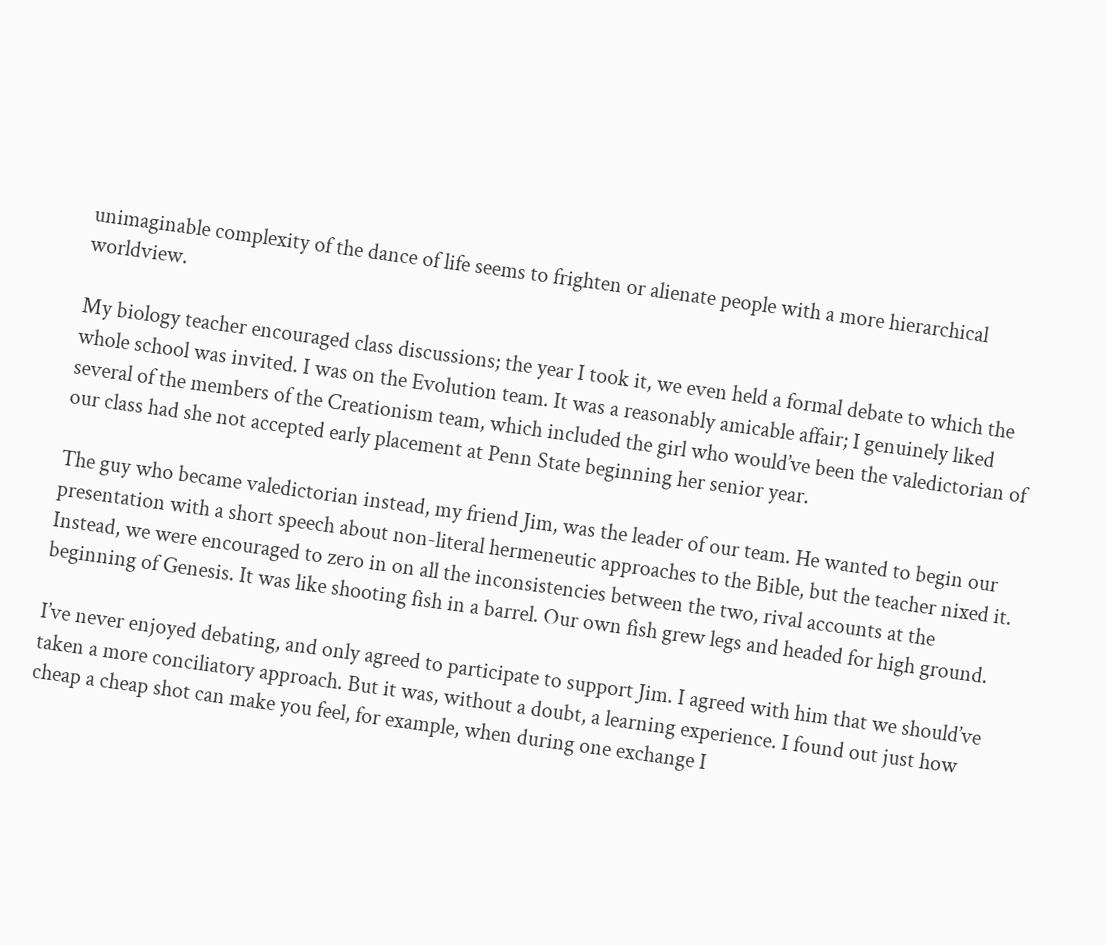unimaginable complexity of the dance of life seems to frighten or alienate people with a more hierarchical worldview.

My biology teacher encouraged class discussions; the year I took it, we even held a formal debate to which the whole school was invited. I was on the Evolution team. It was a reasonably amicable affair; I genuinely liked several of the members of the Creationism team, which included the girl who would’ve been the valedictorian of our class had she not accepted early placement at Penn State beginning her senior year.

The guy who became valedictorian instead, my friend Jim, was the leader of our team. He wanted to begin our presentation with a short speech about non-literal hermeneutic approaches to the Bible, but the teacher nixed it. Instead, we were encouraged to zero in on all the inconsistencies between the two, rival accounts at the beginning of Genesis. It was like shooting fish in a barrel. Our own fish grew legs and headed for high ground.

I’ve never enjoyed debating, and only agreed to participate to support Jim. I agreed with him that we should’ve taken a more conciliatory approach. But it was, without a doubt, a learning experience. I found out just how cheap a cheap shot can make you feel, for example, when during one exchange I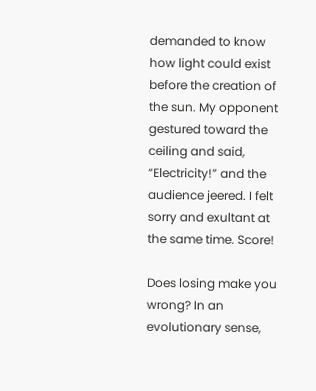demanded to know how light could exist before the creation of the sun. My opponent gestured toward the ceiling and said, “Electricity!” and the audience jeered. I felt sorry and exultant at the same time. Score!

Does losing make you wrong? In an evolutionary sense,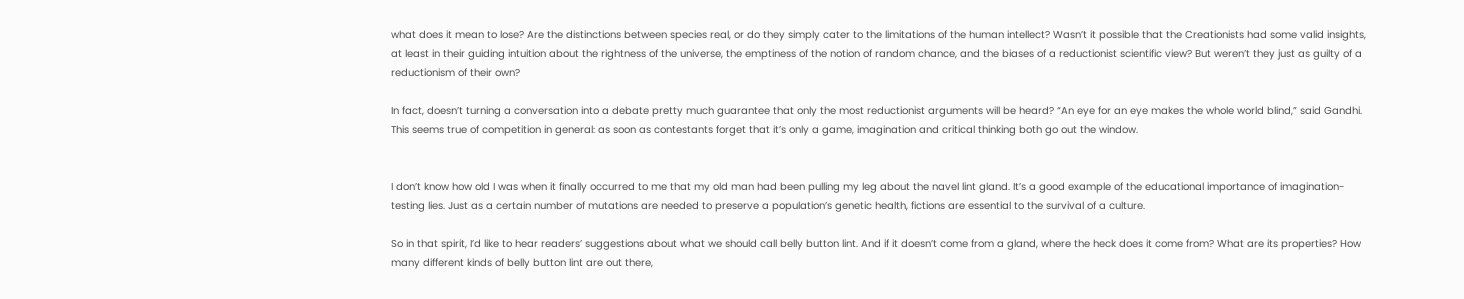what does it mean to lose? Are the distinctions between species real, or do they simply cater to the limitations of the human intellect? Wasn’t it possible that the Creationists had some valid insights, at least in their guiding intuition about the rightness of the universe, the emptiness of the notion of random chance, and the biases of a reductionist scientific view? But weren’t they just as guilty of a reductionism of their own?

In fact, doesn’t turning a conversation into a debate pretty much guarantee that only the most reductionist arguments will be heard? “An eye for an eye makes the whole world blind,” said Gandhi. This seems true of competition in general: as soon as contestants forget that it’s only a game, imagination and critical thinking both go out the window.


I don’t know how old I was when it finally occurred to me that my old man had been pulling my leg about the navel lint gland. It’s a good example of the educational importance of imagination-testing lies. Just as a certain number of mutations are needed to preserve a population’s genetic health, fictions are essential to the survival of a culture.

So in that spirit, I’d like to hear readers’ suggestions about what we should call belly button lint. And if it doesn’t come from a gland, where the heck does it come from? What are its properties? How many different kinds of belly button lint are out there,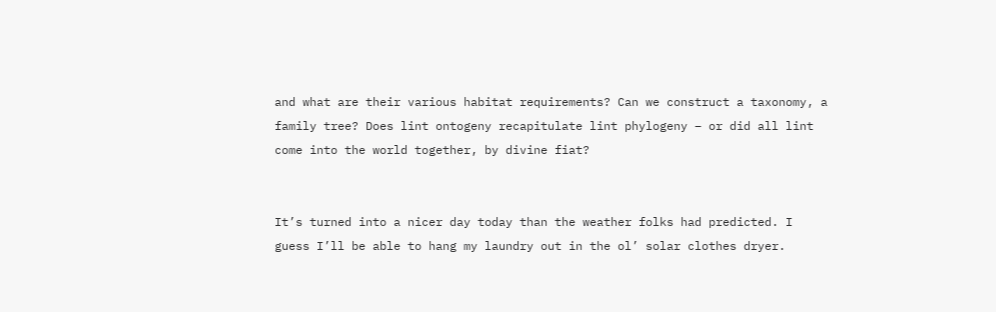and what are their various habitat requirements? Can we construct a taxonomy, a family tree? Does lint ontogeny recapitulate lint phylogeny – or did all lint come into the world together, by divine fiat?


It’s turned into a nicer day today than the weather folks had predicted. I guess I’ll be able to hang my laundry out in the ol’ solar clothes dryer.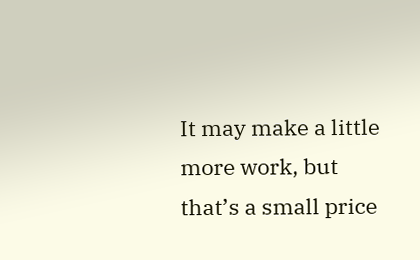It may make a little more work, but that’s a small price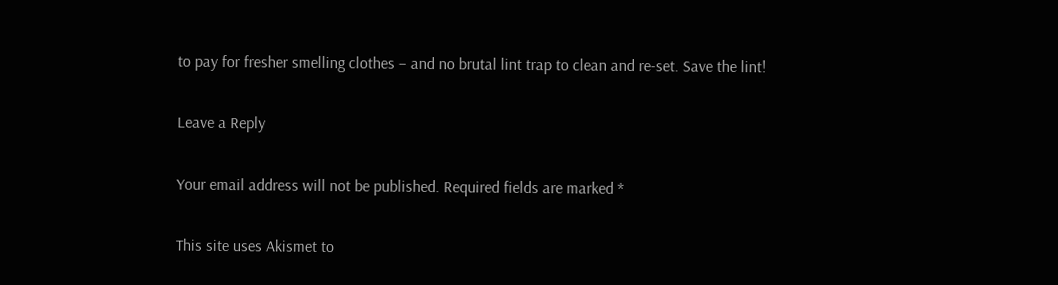to pay for fresher smelling clothes – and no brutal lint trap to clean and re-set. Save the lint!

Leave a Reply

Your email address will not be published. Required fields are marked *

This site uses Akismet to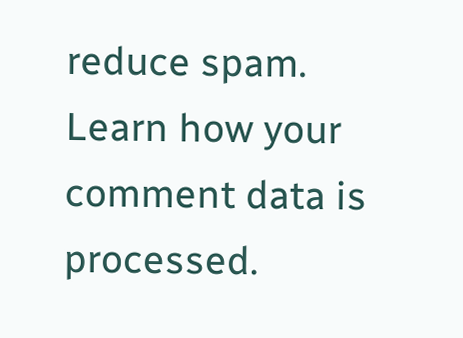reduce spam. Learn how your comment data is processed.